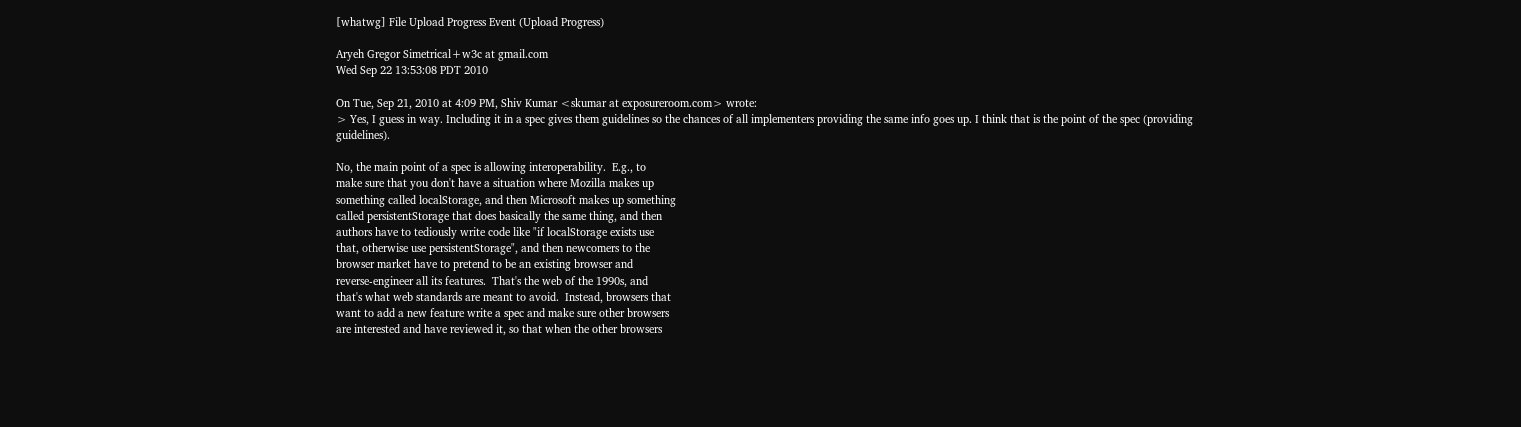[whatwg] File Upload Progress Event (Upload Progress)

Aryeh Gregor Simetrical+w3c at gmail.com
Wed Sep 22 13:53:08 PDT 2010

On Tue, Sep 21, 2010 at 4:09 PM, Shiv Kumar <skumar at exposureroom.com> wrote:
> Yes, I guess in way. Including it in a spec gives them guidelines so the chances of all implementers providing the same info goes up. I think that is the point of the spec (providing guidelines).

No, the main point of a spec is allowing interoperability.  E.g., to
make sure that you don't have a situation where Mozilla makes up
something called localStorage, and then Microsoft makes up something
called persistentStorage that does basically the same thing, and then
authors have to tediously write code like "if localStorage exists use
that, otherwise use persistentStorage", and then newcomers to the
browser market have to pretend to be an existing browser and
reverse-engineer all its features.  That's the web of the 1990s, and
that's what web standards are meant to avoid.  Instead, browsers that
want to add a new feature write a spec and make sure other browsers
are interested and have reviewed it, so that when the other browsers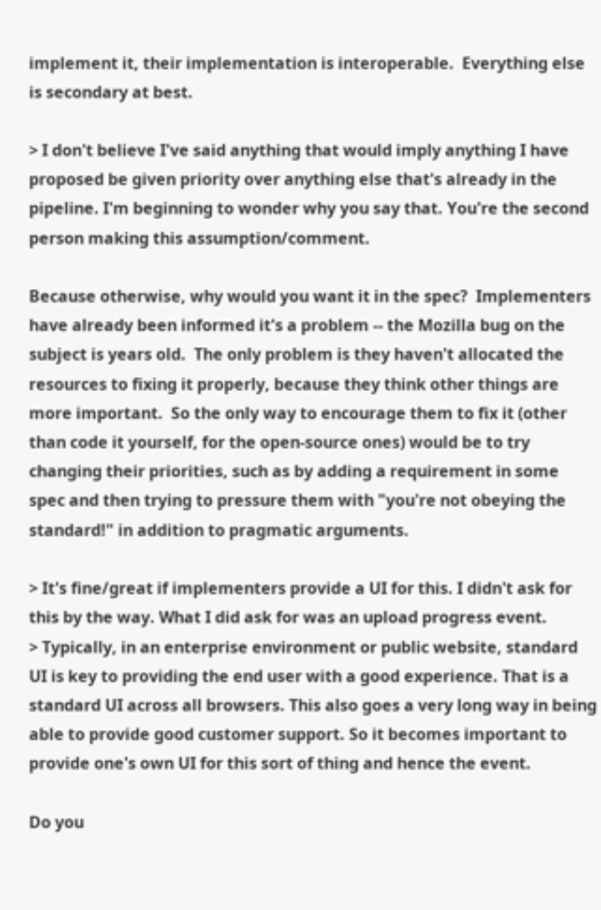implement it, their implementation is interoperable.  Everything else
is secondary at best.

> I don't believe I've said anything that would imply anything I have proposed be given priority over anything else that's already in the pipeline. I'm beginning to wonder why you say that. You're the second person making this assumption/comment.

Because otherwise, why would you want it in the spec?  Implementers
have already been informed it's a problem -- the Mozilla bug on the
subject is years old.  The only problem is they haven't allocated the
resources to fixing it properly, because they think other things are
more important.  So the only way to encourage them to fix it (other
than code it yourself, for the open-source ones) would be to try
changing their priorities, such as by adding a requirement in some
spec and then trying to pressure them with "you're not obeying the
standard!" in addition to pragmatic arguments.

> It's fine/great if implementers provide a UI for this. I didn't ask for this by the way. What I did ask for was an upload progress event.
> Typically, in an enterprise environment or public website, standard UI is key to providing the end user with a good experience. That is a standard UI across all browsers. This also goes a very long way in being able to provide good customer support. So it becomes important to provide one's own UI for this sort of thing and hence the event.

Do you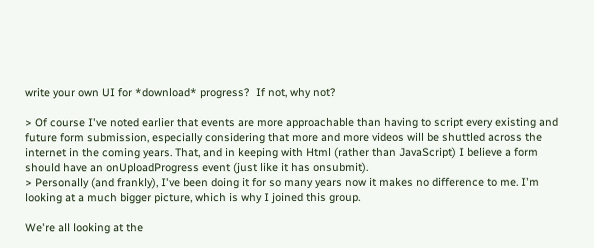write your own UI for *download* progress?  If not, why not?

> Of course I've noted earlier that events are more approachable than having to script every existing and future form submission, especially considering that more and more videos will be shuttled across the internet in the coming years. That, and in keeping with Html (rather than JavaScript) I believe a form should have an onUploadProgress event (just like it has onsubmit).
> Personally (and frankly), I've been doing it for so many years now it makes no difference to me. I'm looking at a much bigger picture, which is why I joined this group.

We're all looking at the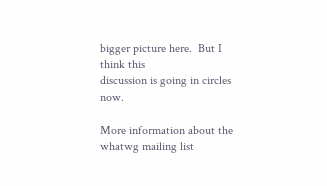bigger picture here.  But I think this
discussion is going in circles now.

More information about the whatwg mailing list